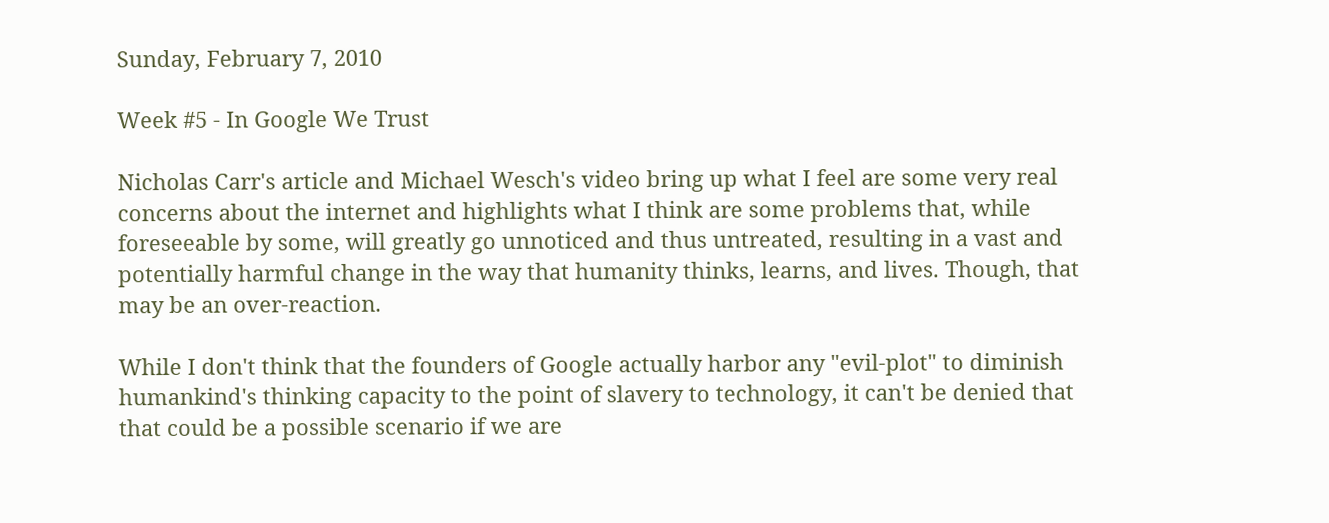Sunday, February 7, 2010

Week #5 - In Google We Trust

Nicholas Carr's article and Michael Wesch's video bring up what I feel are some very real concerns about the internet and highlights what I think are some problems that, while foreseeable by some, will greatly go unnoticed and thus untreated, resulting in a vast and potentially harmful change in the way that humanity thinks, learns, and lives. Though, that may be an over-reaction.

While I don't think that the founders of Google actually harbor any "evil-plot" to diminish humankind's thinking capacity to the point of slavery to technology, it can't be denied that that could be a possible scenario if we are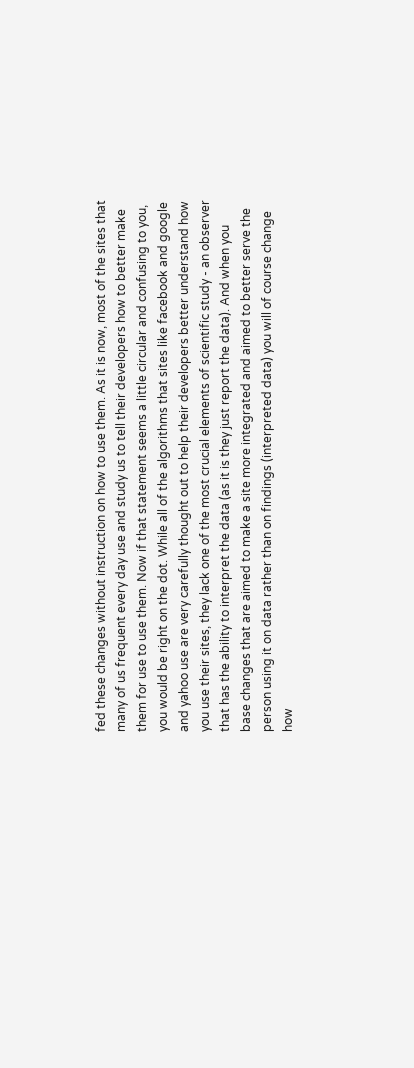fed these changes without instruction on how to use them. As it is now, most of the sites that many of us frequent every day use and study us to tell their developers how to better make them for use to use them. Now if that statement seems a little circular and confusing to you, you would be right on the dot. While all of the algorithms that sites like facebook and google and yahoo use are very carefully thought out to help their developers better understand how you use their sites, they lack one of the most crucial elements of scientific study - an observer that has the ability to interpret the data (as it is they just report the data). And when you base changes that are aimed to make a site more integrated and aimed to better serve the person using it on data rather than on findings (interpreted data) you will of course change how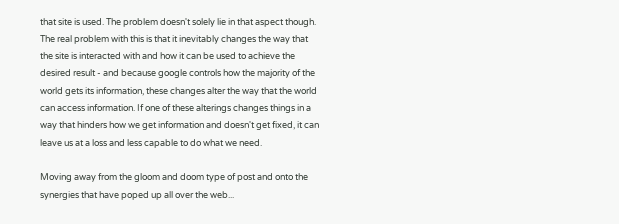that site is used. The problem doesn't solely lie in that aspect though. The real problem with this is that it inevitably changes the way that the site is interacted with and how it can be used to achieve the desired result - and because google controls how the majority of the world gets its information, these changes alter the way that the world can access information. If one of these alterings changes things in a way that hinders how we get information and doesn't get fixed, it can leave us at a loss and less capable to do what we need.

Moving away from the gloom and doom type of post and onto the synergies that have poped up all over the web...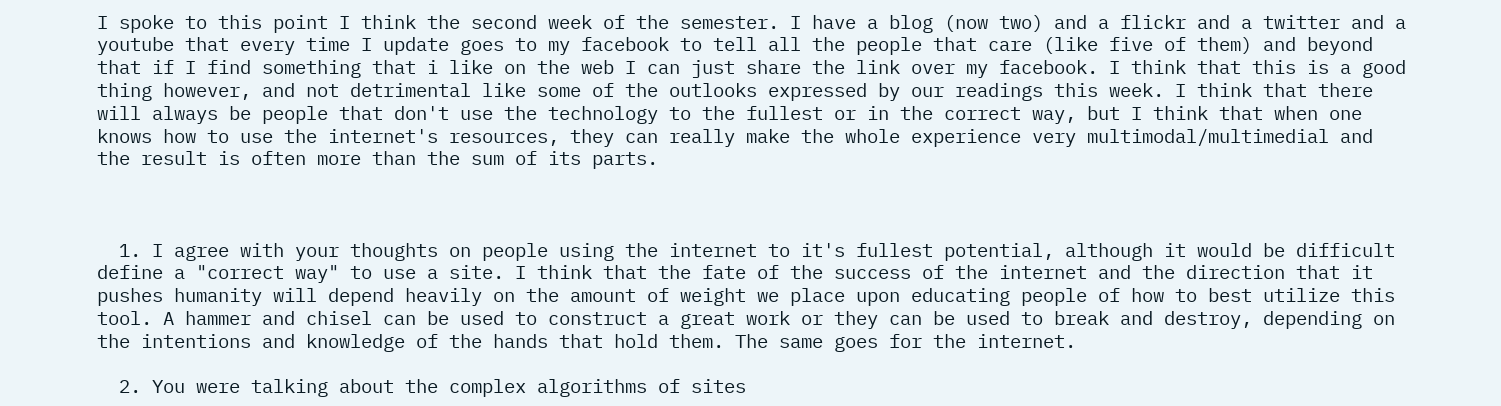I spoke to this point I think the second week of the semester. I have a blog (now two) and a flickr and a twitter and a youtube that every time I update goes to my facebook to tell all the people that care (like five of them) and beyond that if I find something that i like on the web I can just share the link over my facebook. I think that this is a good thing however, and not detrimental like some of the outlooks expressed by our readings this week. I think that there will always be people that don't use the technology to the fullest or in the correct way, but I think that when one knows how to use the internet's resources, they can really make the whole experience very multimodal/multimedial and the result is often more than the sum of its parts.



  1. I agree with your thoughts on people using the internet to it's fullest potential, although it would be difficult define a "correct way" to use a site. I think that the fate of the success of the internet and the direction that it pushes humanity will depend heavily on the amount of weight we place upon educating people of how to best utilize this tool. A hammer and chisel can be used to construct a great work or they can be used to break and destroy, depending on the intentions and knowledge of the hands that hold them. The same goes for the internet.

  2. You were talking about the complex algorithms of sites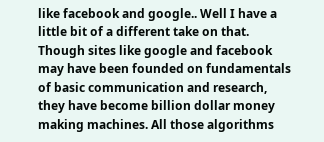like facebook and google.. Well I have a little bit of a different take on that. Though sites like google and facebook may have been founded on fundamentals of basic communication and research, they have become billion dollar money making machines. All those algorithms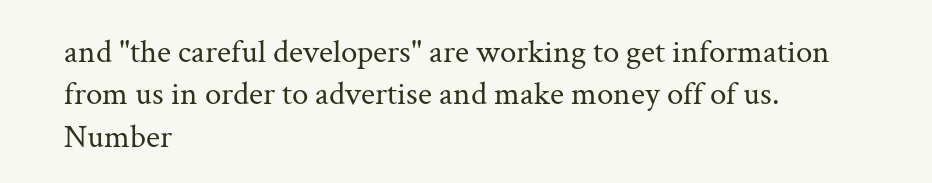and "the careful developers" are working to get information from us in order to advertise and make money off of us. Number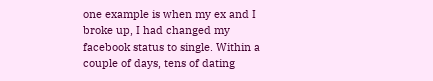one example is when my ex and I broke up, I had changed my facebook status to single. Within a couple of days, tens of dating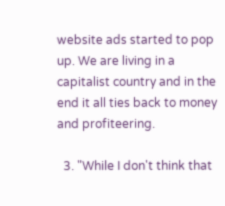website ads started to pop up. We are living in a capitalist country and in the end it all ties back to money and profiteering.

  3. "While I don't think that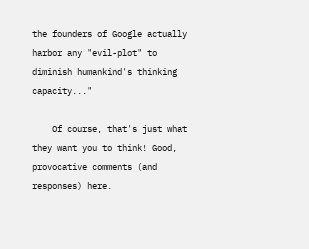the founders of Google actually harbor any "evil-plot" to diminish humankind's thinking capacity..."

    Of course, that's just what they want you to think! Good, provocative comments (and responses) here.